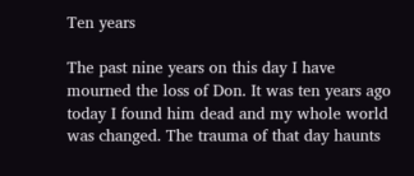Ten years

The past nine years on this day I have mourned the loss of Don. It was ten years ago today I found him dead and my whole world was changed. The trauma of that day haunts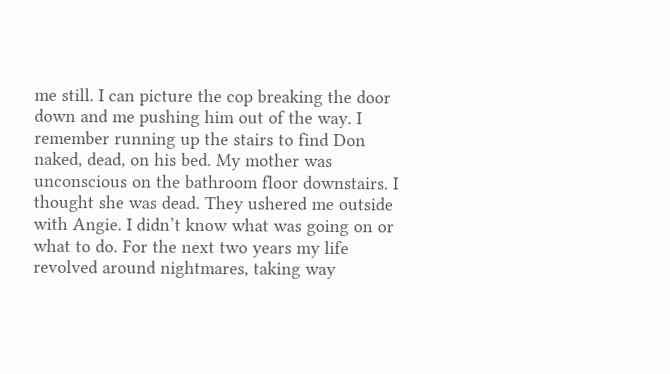me still. I can picture the cop breaking the door down and me pushing him out of the way. I remember running up the stairs to find Don naked, dead, on his bed. My mother was unconscious on the bathroom floor downstairs. I thought she was dead. They ushered me outside with Angie. I didn’t know what was going on or what to do. For the next two years my life revolved around nightmares, taking way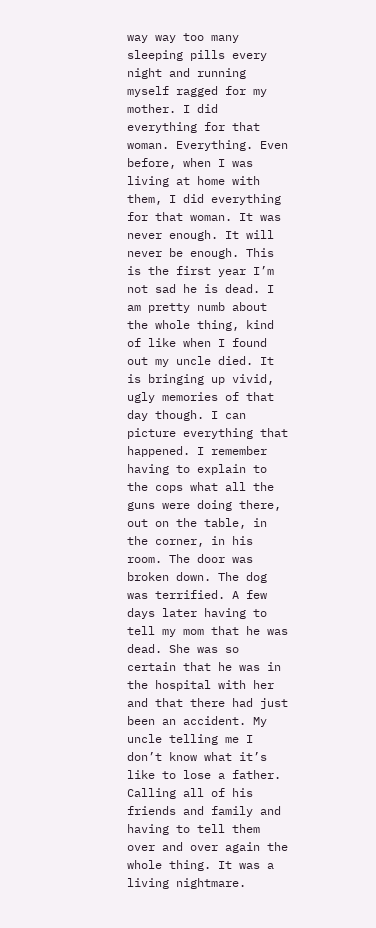way way too many sleeping pills every night and running myself ragged for my mother. I did everything for that woman. Everything. Even before, when I was living at home with them, I did everything for that woman. It was never enough. It will never be enough. This is the first year I’m not sad he is dead. I am pretty numb about the whole thing, kind of like when I found out my uncle died. It is bringing up vivid, ugly memories of that day though. I can picture everything that happened. I remember having to explain to the cops what all the guns were doing there, out on the table, in the corner, in his room. The door was broken down. The dog was terrified. A few days later having to tell my mom that he was dead. She was so certain that he was in the hospital with her and that there had just been an accident. My uncle telling me I don’t know what it’s like to lose a father. Calling all of his friends and family and having to tell them over and over again the whole thing. It was a living nightmare.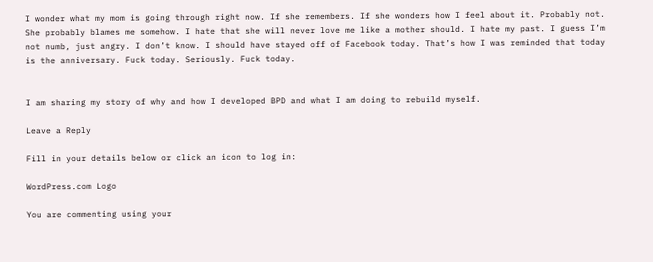I wonder what my mom is going through right now. If she remembers. If she wonders how I feel about it. Probably not. She probably blames me somehow. I hate that she will never love me like a mother should. I hate my past. I guess I’m not numb, just angry. I don’t know. I should have stayed off of Facebook today. That’s how I was reminded that today is the anniversary. Fuck today. Seriously. Fuck today.


I am sharing my story of why and how I developed BPD and what I am doing to rebuild myself.

Leave a Reply

Fill in your details below or click an icon to log in:

WordPress.com Logo

You are commenting using your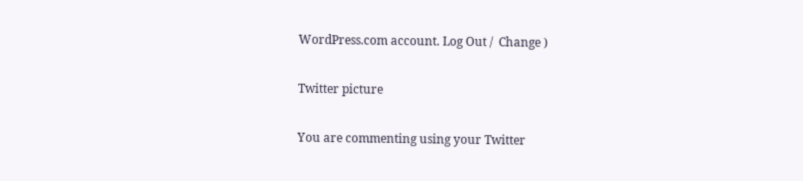WordPress.com account. Log Out /  Change )

Twitter picture

You are commenting using your Twitter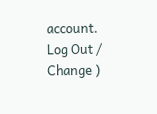account. Log Out /  Change )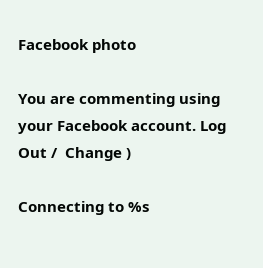Facebook photo

You are commenting using your Facebook account. Log Out /  Change )

Connecting to %s